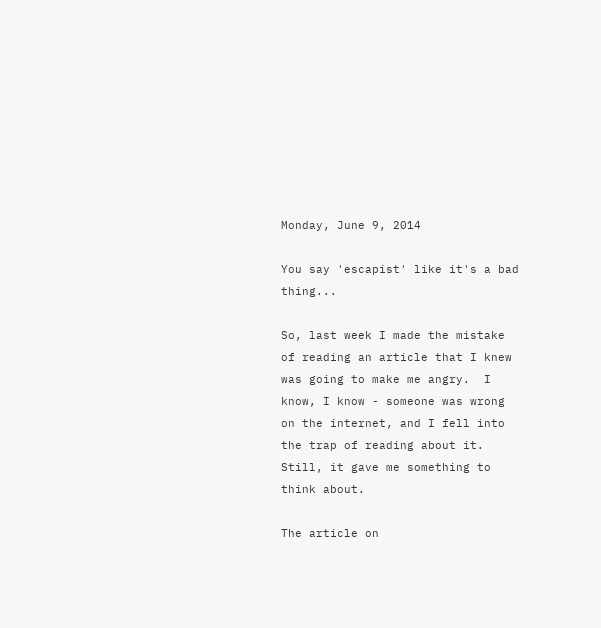Monday, June 9, 2014

You say 'escapist' like it's a bad thing...

So, last week I made the mistake of reading an article that I knew was going to make me angry.  I know, I know - someone was wrong on the internet, and I fell into the trap of reading about it.  Still, it gave me something to think about.

The article on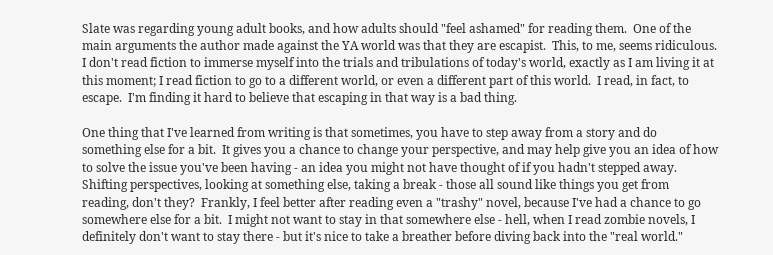Slate was regarding young adult books, and how adults should "feel ashamed" for reading them.  One of the main arguments the author made against the YA world was that they are escapist.  This, to me, seems ridiculous.  I don't read fiction to immerse myself into the trials and tribulations of today's world, exactly as I am living it at this moment; I read fiction to go to a different world, or even a different part of this world.  I read, in fact, to escape.  I'm finding it hard to believe that escaping in that way is a bad thing.

One thing that I've learned from writing is that sometimes, you have to step away from a story and do something else for a bit.  It gives you a chance to change your perspective, and may help give you an idea of how to solve the issue you've been having - an idea you might not have thought of if you hadn't stepped away.  Shifting perspectives, looking at something else, taking a break - those all sound like things you get from reading, don't they?  Frankly, I feel better after reading even a "trashy" novel, because I've had a chance to go somewhere else for a bit.  I might not want to stay in that somewhere else - hell, when I read zombie novels, I definitely don't want to stay there - but it's nice to take a breather before diving back into the "real world."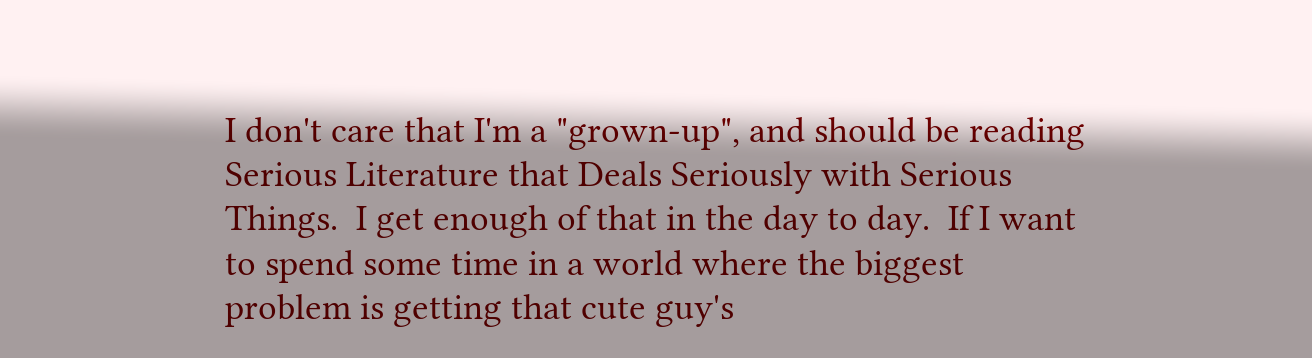I don't care that I'm a "grown-up", and should be reading Serious Literature that Deals Seriously with Serious Things.  I get enough of that in the day to day.  If I want to spend some time in a world where the biggest problem is getting that cute guy's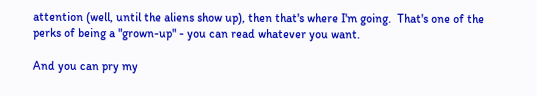attention (well, until the aliens show up), then that's where I'm going.  That's one of the perks of being a "grown-up" - you can read whatever you want.

And you can pry my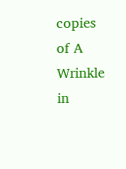copies of A Wrinkle in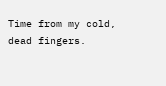Time from my cold, dead fingers.